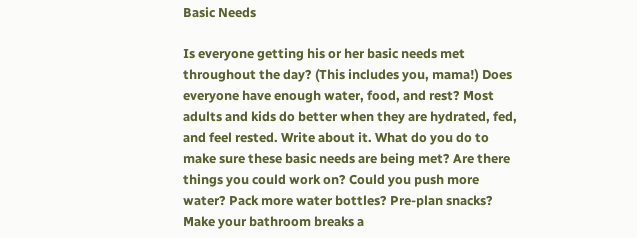Basic Needs

Is everyone getting his or her basic needs met throughout the day? (This includes you, mama!) Does everyone have enough water, food, and rest? Most adults and kids do better when they are hydrated, fed, and feel rested. Write about it. What do you do to make sure these basic needs are being met? Are there things you could work on? Could you push more water? Pack more water bottles? Pre-plan snacks? Make your bathroom breaks a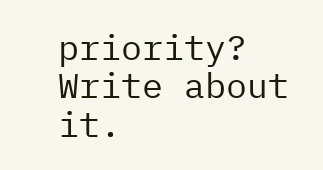priority? Write about it.